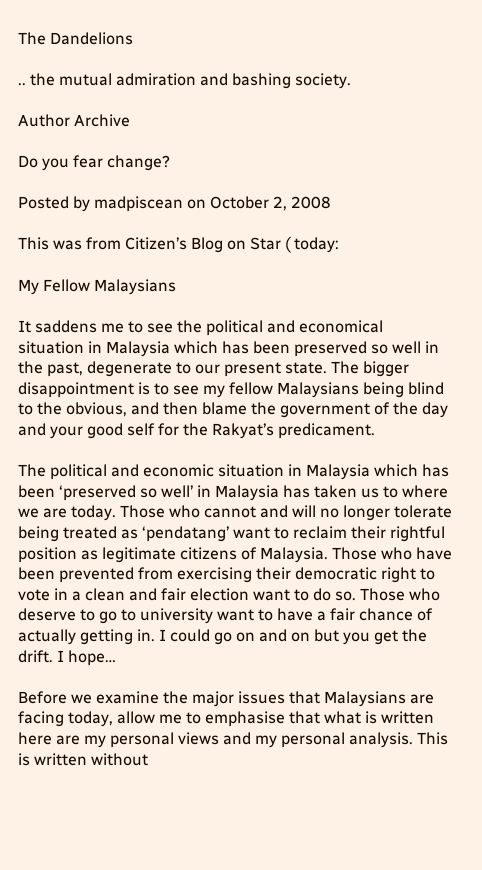The Dandelions

.. the mutual admiration and bashing society.

Author Archive

Do you fear change?

Posted by madpiscean on October 2, 2008

This was from Citizen’s Blog on Star ( today:

My Fellow Malaysians

It saddens me to see the political and economical situation in Malaysia which has been preserved so well in the past, degenerate to our present state. The bigger disappointment is to see my fellow Malaysians being blind to the obvious, and then blame the government of the day and your good self for the Rakyat’s predicament.

The political and economic situation in Malaysia which has been ‘preserved so well’ in Malaysia has taken us to where we are today. Those who cannot and will no longer tolerate being treated as ‘pendatang’ want to reclaim their rightful position as legitimate citizens of Malaysia. Those who have been prevented from exercising their democratic right to vote in a clean and fair election want to do so. Those who deserve to go to university want to have a fair chance of actually getting in. I could go on and on but you get the drift. I hope…

Before we examine the major issues that Malaysians are facing today, allow me to emphasise that what is written here are my personal views and my personal analysis. This is written without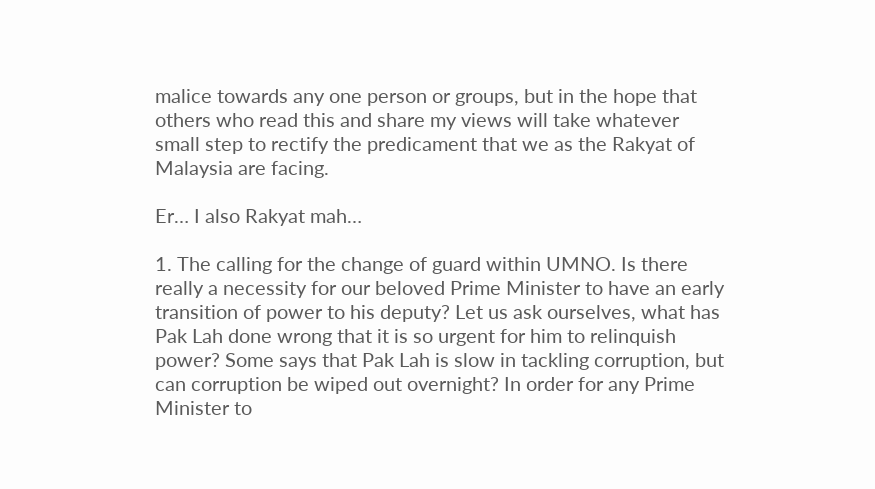malice towards any one person or groups, but in the hope that others who read this and share my views will take whatever small step to rectify the predicament that we as the Rakyat of Malaysia are facing.

Er… I also Rakyat mah…

1. The calling for the change of guard within UMNO. Is there really a necessity for our beloved Prime Minister to have an early transition of power to his deputy? Let us ask ourselves, what has Pak Lah done wrong that it is so urgent for him to relinquish power? Some says that Pak Lah is slow in tackling corruption, but can corruption be wiped out overnight? In order for any Prime Minister to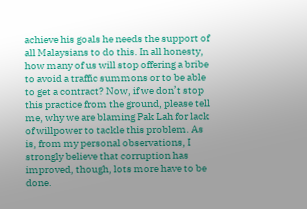achieve his goals he needs the support of all Malaysians to do this. In all honesty, how many of us will stop offering a bribe to avoid a traffic summons or to be able to get a contract? Now, if we don’t stop this practice from the ground, please tell me, why we are blaming Pak Lah for lack of willpower to tackle this problem. As is, from my personal observations, I strongly believe that corruption has improved, though, lots more have to be done.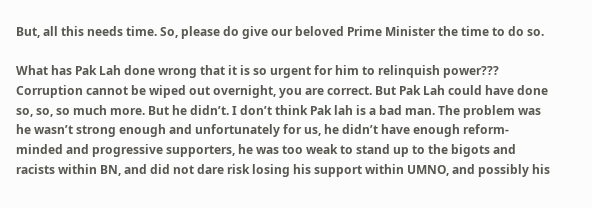But, all this needs time. So, please do give our beloved Prime Minister the time to do so.

What has Pak Lah done wrong that it is so urgent for him to relinquish power??? Corruption cannot be wiped out overnight, you are correct. But Pak Lah could have done so, so, so much more. But he didn’t. I don’t think Pak lah is a bad man. The problem was he wasn’t strong enough and unfortunately for us, he didn’t have enough reform-minded and progressive supporters, he was too weak to stand up to the bigots and racists within BN, and did not dare risk losing his support within UMNO, and possibly his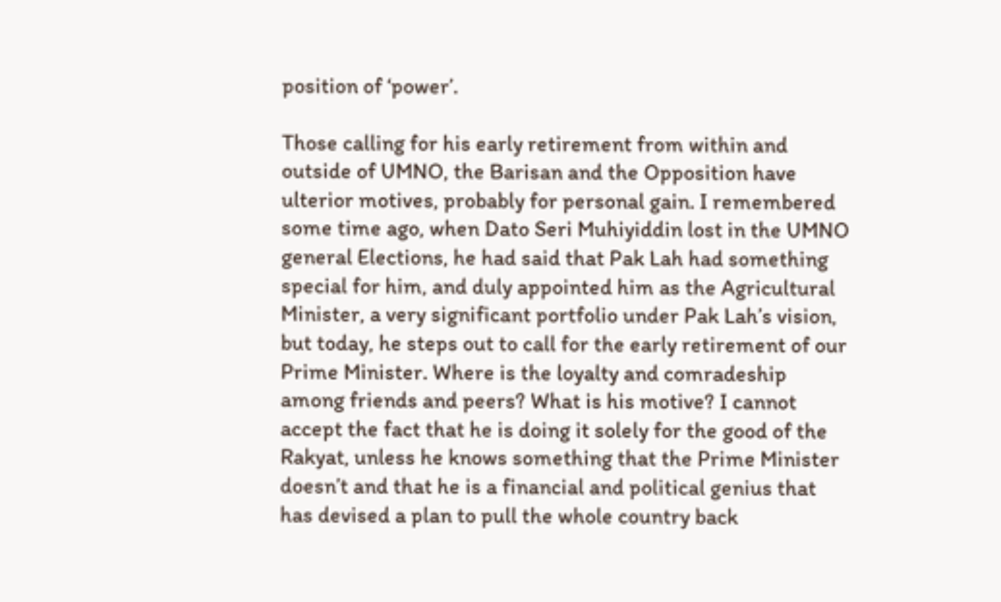position of ‘power’.

Those calling for his early retirement from within and outside of UMNO, the Barisan and the Opposition have ulterior motives, probably for personal gain. I remembered some time ago, when Dato Seri Muhiyiddin lost in the UMNO general Elections, he had said that Pak Lah had something special for him, and duly appointed him as the Agricultural Minister, a very significant portfolio under Pak Lah’s vision, but today, he steps out to call for the early retirement of our Prime Minister. Where is the loyalty and comradeship among friends and peers? What is his motive? I cannot accept the fact that he is doing it solely for the good of the Rakyat, unless he knows something that the Prime Minister doesn’t and that he is a financial and political genius that has devised a plan to pull the whole country back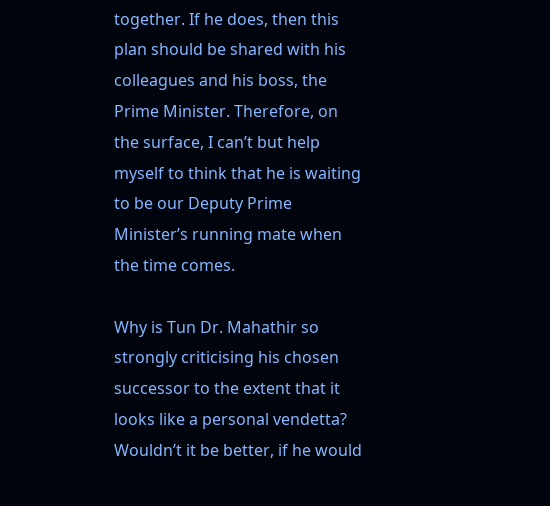together. If he does, then this plan should be shared with his colleagues and his boss, the Prime Minister. Therefore, on the surface, I can’t but help myself to think that he is waiting to be our Deputy Prime Minister’s running mate when the time comes.

Why is Tun Dr. Mahathir so strongly criticising his chosen successor to the extent that it looks like a personal vendetta? Wouldn’t it be better, if he would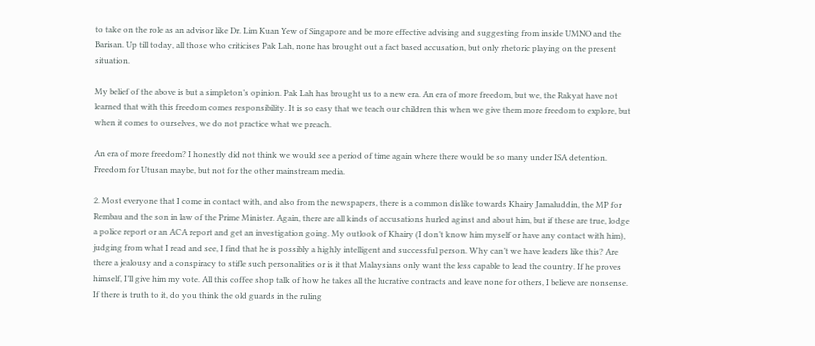to take on the role as an advisor like Dr. Lim Kuan Yew of Singapore and be more effective advising and suggesting from inside UMNO and the Barisan. Up till today, all those who criticises Pak Lah, none has brought out a fact based accusation, but only rhetoric playing on the present situation.

My belief of the above is but a simpleton’s opinion. Pak Lah has brought us to a new era. An era of more freedom, but we, the Rakyat have not learned that with this freedom comes responsibility. It is so easy that we teach our children this when we give them more freedom to explore, but when it comes to ourselves, we do not practice what we preach.

An era of more freedom? I honestly did not think we would see a period of time again where there would be so many under ISA detention. Freedom for Utusan maybe, but not for the other mainstream media.

2. Most everyone that I come in contact with, and also from the newspapers, there is a common dislike towards Khairy Jamaluddin, the MP for Rembau and the son in law of the Prime Minister. Again, there are all kinds of accusations hurled aginst and about him, but if these are true, lodge a police report or an ACA report and get an investigation going. My outlook of Khairy (I don’t know him myself or have any contact with him), judging from what I read and see, I find that he is possibly a highly intelligent and successful person. Why can’t we have leaders like this? Are there a jealousy and a conspiracy to stifle such personalities or is it that Malaysians only want the less capable to lead the country. If he proves himself, I’ll give him my vote. All this coffee shop talk of how he takes all the lucrative contracts and leave none for others, I believe are nonsense. If there is truth to it, do you think the old guards in the ruling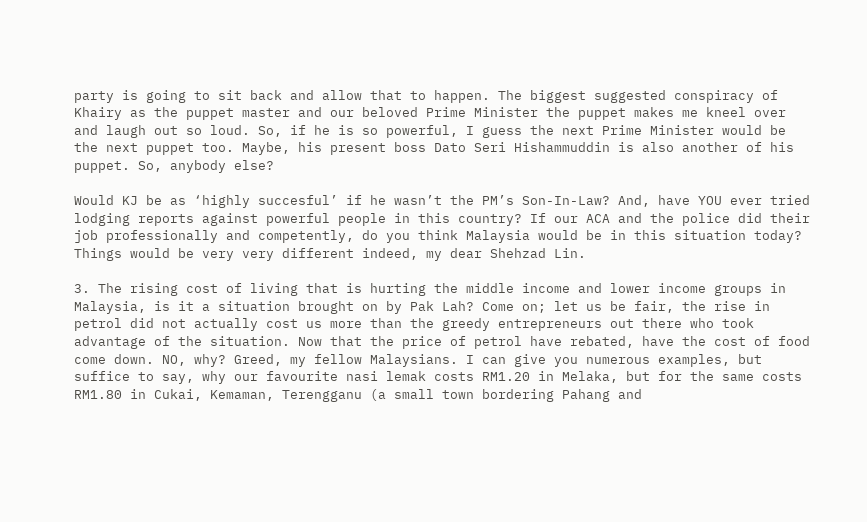party is going to sit back and allow that to happen. The biggest suggested conspiracy of Khairy as the puppet master and our beloved Prime Minister the puppet makes me kneel over and laugh out so loud. So, if he is so powerful, I guess the next Prime Minister would be the next puppet too. Maybe, his present boss Dato Seri Hishammuddin is also another of his puppet. So, anybody else?

Would KJ be as ‘highly succesful’ if he wasn’t the PM’s Son-In-Law? And, have YOU ever tried lodging reports against powerful people in this country? If our ACA and the police did their job professionally and competently, do you think Malaysia would be in this situation today? Things would be very very different indeed, my dear Shehzad Lin.

3. The rising cost of living that is hurting the middle income and lower income groups in Malaysia, is it a situation brought on by Pak Lah? Come on; let us be fair, the rise in petrol did not actually cost us more than the greedy entrepreneurs out there who took advantage of the situation. Now that the price of petrol have rebated, have the cost of food come down. NO, why? Greed, my fellow Malaysians. I can give you numerous examples, but suffice to say, why our favourite nasi lemak costs RM1.20 in Melaka, but for the same costs RM1.80 in Cukai, Kemaman, Terengganu (a small town bordering Pahang and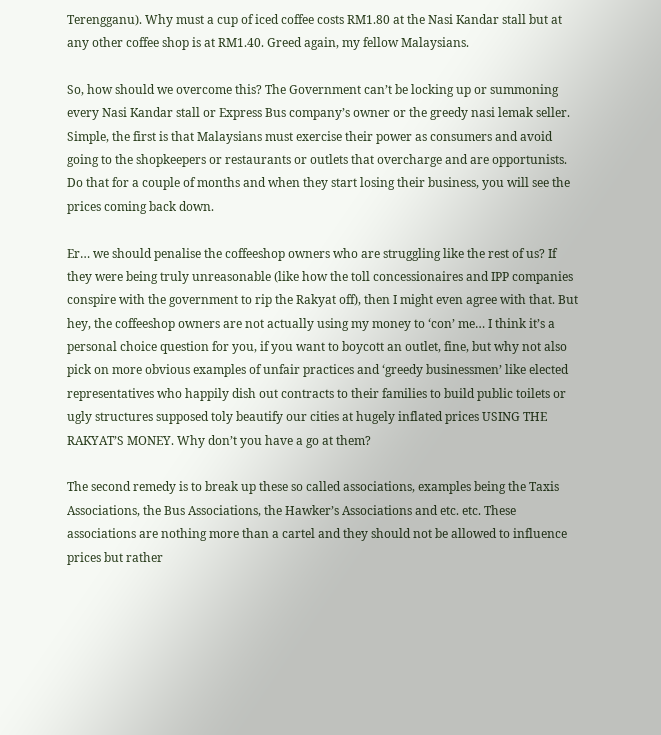Terengganu). Why must a cup of iced coffee costs RM1.80 at the Nasi Kandar stall but at any other coffee shop is at RM1.40. Greed again, my fellow Malaysians.

So, how should we overcome this? The Government can’t be locking up or summoning every Nasi Kandar stall or Express Bus company’s owner or the greedy nasi lemak seller. Simple, the first is that Malaysians must exercise their power as consumers and avoid going to the shopkeepers or restaurants or outlets that overcharge and are opportunists. Do that for a couple of months and when they start losing their business, you will see the prices coming back down.

Er… we should penalise the coffeeshop owners who are struggling like the rest of us? If they were being truly unreasonable (like how the toll concessionaires and IPP companies conspire with the government to rip the Rakyat off), then I might even agree with that. But hey, the coffeeshop owners are not actually using my money to ‘con’ me… I think it’s a personal choice question for you, if you want to boycott an outlet, fine, but why not also pick on more obvious examples of unfair practices and ‘greedy businessmen’ like elected representatives who happily dish out contracts to their families to build public toilets or ugly structures supposed toly beautify our cities at hugely inflated prices USING THE RAKYAT’S MONEY. Why don’t you have a go at them?

The second remedy is to break up these so called associations, examples being the Taxis Associations, the Bus Associations, the Hawker’s Associations and etc. etc. These associations are nothing more than a cartel and they should not be allowed to influence prices but rather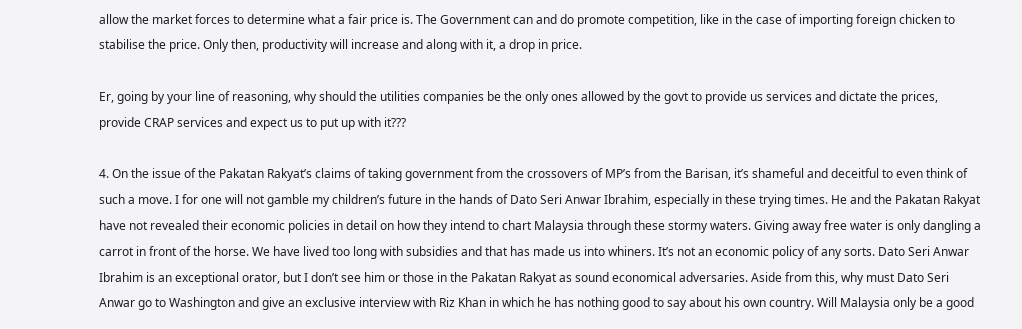allow the market forces to determine what a fair price is. The Government can and do promote competition, like in the case of importing foreign chicken to stabilise the price. Only then, productivity will increase and along with it, a drop in price.

Er, going by your line of reasoning, why should the utilities companies be the only ones allowed by the govt to provide us services and dictate the prices, provide CRAP services and expect us to put up with it???

4. On the issue of the Pakatan Rakyat’s claims of taking government from the crossovers of MP’s from the Barisan, it’s shameful and deceitful to even think of such a move. I for one will not gamble my children’s future in the hands of Dato Seri Anwar Ibrahim, especially in these trying times. He and the Pakatan Rakyat have not revealed their economic policies in detail on how they intend to chart Malaysia through these stormy waters. Giving away free water is only dangling a carrot in front of the horse. We have lived too long with subsidies and that has made us into whiners. It’s not an economic policy of any sorts. Dato Seri Anwar Ibrahim is an exceptional orator, but I don’t see him or those in the Pakatan Rakyat as sound economical adversaries. Aside from this, why must Dato Seri Anwar go to Washington and give an exclusive interview with Riz Khan in which he has nothing good to say about his own country. Will Malaysia only be a good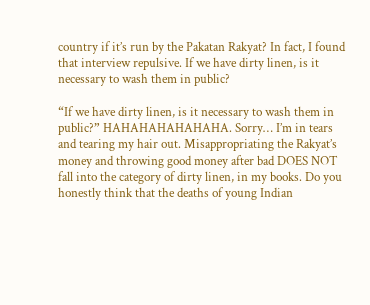country if it’s run by the Pakatan Rakyat? In fact, I found that interview repulsive. If we have dirty linen, is it necessary to wash them in public?

“If we have dirty linen, is it necessary to wash them in public?” HAHAHAHAHAHAHA. Sorry… I’m in tears and tearing my hair out. Misappropriating the Rakyat’s money and throwing good money after bad DOES NOT fall into the category of dirty linen, in my books. Do you honestly think that the deaths of young Indian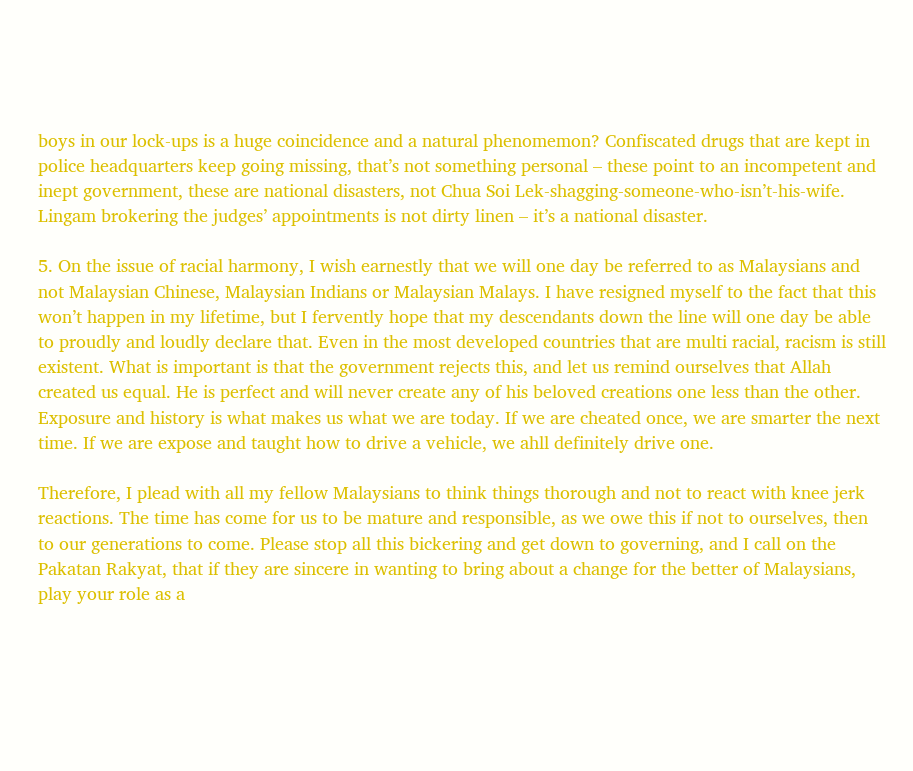boys in our lock-ups is a huge coincidence and a natural phenomemon? Confiscated drugs that are kept in police headquarters keep going missing, that’s not something personal – these point to an incompetent and inept government, these are national disasters, not Chua Soi Lek-shagging-someone-who-isn’t-his-wife. Lingam brokering the judges’ appointments is not dirty linen – it’s a national disaster.

5. On the issue of racial harmony, I wish earnestly that we will one day be referred to as Malaysians and not Malaysian Chinese, Malaysian Indians or Malaysian Malays. I have resigned myself to the fact that this won’t happen in my lifetime, but I fervently hope that my descendants down the line will one day be able to proudly and loudly declare that. Even in the most developed countries that are multi racial, racism is still existent. What is important is that the government rejects this, and let us remind ourselves that Allah created us equal. He is perfect and will never create any of his beloved creations one less than the other. Exposure and history is what makes us what we are today. If we are cheated once, we are smarter the next time. If we are expose and taught how to drive a vehicle, we ahll definitely drive one.

Therefore, I plead with all my fellow Malaysians to think things thorough and not to react with knee jerk reactions. The time has come for us to be mature and responsible, as we owe this if not to ourselves, then to our generations to come. Please stop all this bickering and get down to governing, and I call on the Pakatan Rakyat, that if they are sincere in wanting to bring about a change for the better of Malaysians, play your role as a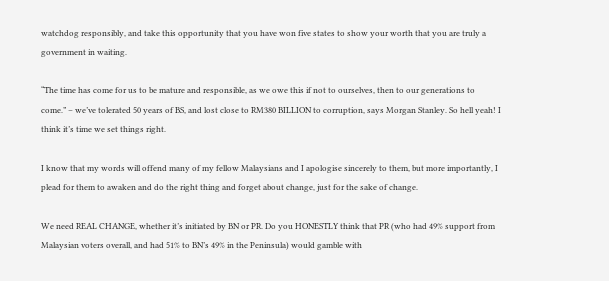watchdog responsibly, and take this opportunity that you have won five states to show your worth that you are truly a government in waiting.

“The time has come for us to be mature and responsible, as we owe this if not to ourselves, then to our generations to come.” – we’ve tolerated 50 years of BS, and lost close to RM380 BILLION to corruption, says Morgan Stanley. So hell yeah! I think it’s time we set things right.

I know that my words will offend many of my fellow Malaysians and I apologise sincerely to them, but more importantly, I plead for them to awaken and do the right thing and forget about change, just for the sake of change.

We need REAL CHANGE, whether it’s initiated by BN or PR. Do you HONESTLY think that PR (who had 49% support from Malaysian voters overall, and had 51% to BN’s 49% in the Peninsula) would gamble with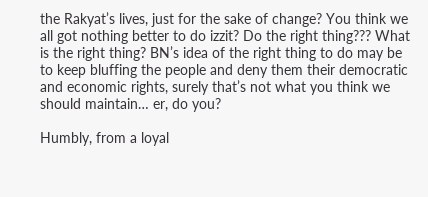the Rakyat’s lives, just for the sake of change? You think we all got nothing better to do izzit? Do the right thing??? What is the right thing? BN’s idea of the right thing to do may be to keep bluffing the people and deny them their democratic and economic rights, surely that’s not what you think we should maintain… er, do you?

Humbly, from a loyal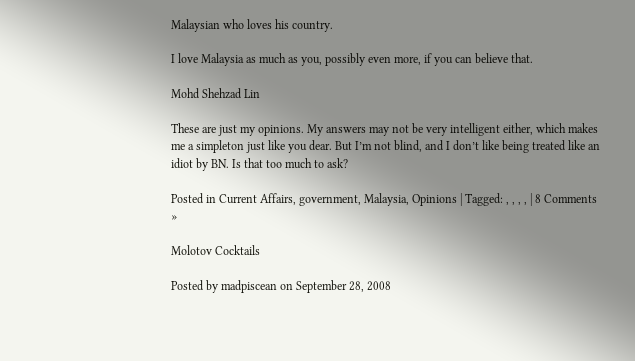Malaysian who loves his country.

I love Malaysia as much as you, possibly even more, if you can believe that.

Mohd Shehzad Lin

These are just my opinions. My answers may not be very intelligent either, which makes me a simpleton just like you dear. But I’m not blind, and I don’t like being treated like an idiot by BN. Is that too much to ask?

Posted in Current Affairs, government, Malaysia, Opinions | Tagged: , , , , | 8 Comments »

Molotov Cocktails

Posted by madpiscean on September 28, 2008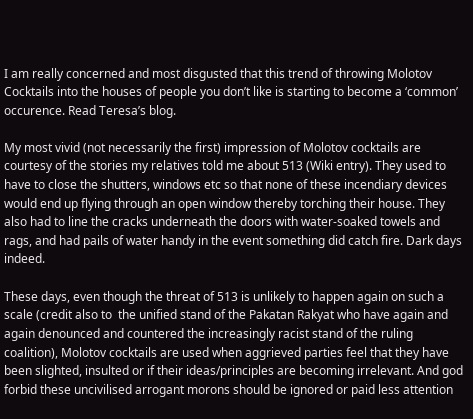I am really concerned and most disgusted that this trend of throwing Molotov Cocktails into the houses of people you don’t like is starting to become a ‘common’ occurence. Read Teresa’s blog.

My most vivid (not necessarily the first) impression of Molotov cocktails are courtesy of the stories my relatives told me about 513 (Wiki entry). They used to have to close the shutters, windows etc so that none of these incendiary devices would end up flying through an open window thereby torching their house. They also had to line the cracks underneath the doors with water-soaked towels and rags, and had pails of water handy in the event something did catch fire. Dark days indeed.

These days, even though the threat of 513 is unlikely to happen again on such a scale (credit also to  the unified stand of the Pakatan Rakyat who have again and again denounced and countered the increasingly racist stand of the ruling coalition), Molotov cocktails are used when aggrieved parties feel that they have been slighted, insulted or if their ideas/principles are becoming irrelevant. And god forbid these uncivilised arrogant morons should be ignored or paid less attention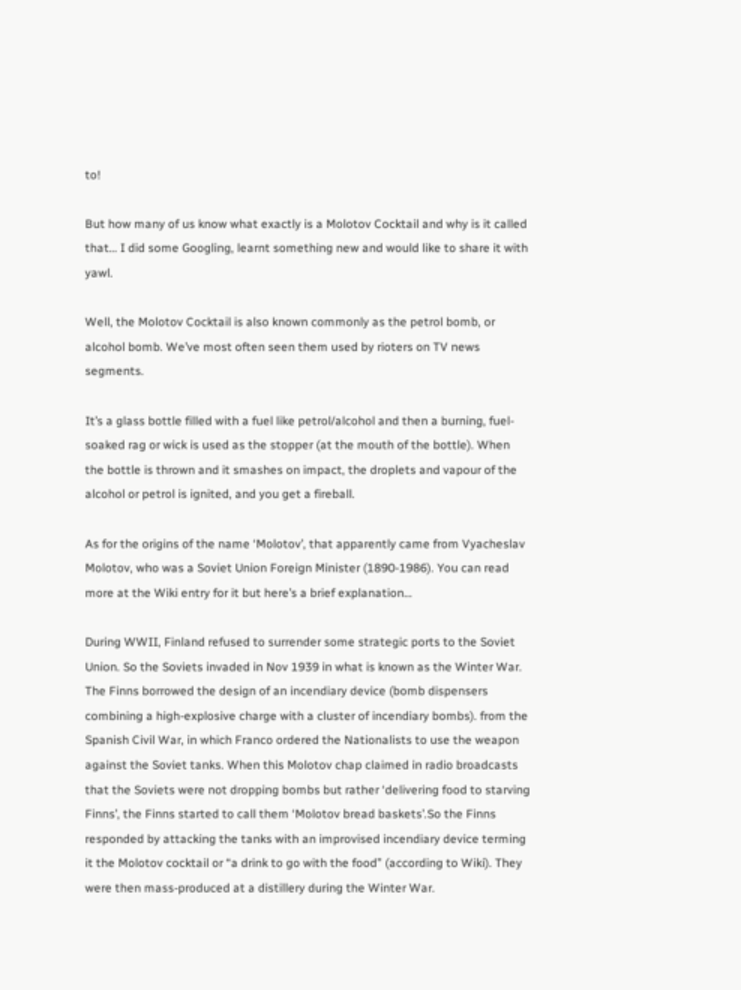to!

But how many of us know what exactly is a Molotov Cocktail and why is it called that… I did some Googling, learnt something new and would like to share it with yawl.

Well, the Molotov Cocktail is also known commonly as the petrol bomb, or alcohol bomb. We’ve most often seen them used by rioters on TV news segments.

It’s a glass bottle filled with a fuel like petrol/alcohol and then a burning, fuel-soaked rag or wick is used as the stopper (at the mouth of the bottle). When the bottle is thrown and it smashes on impact, the droplets and vapour of the alcohol or petrol is ignited, and you get a fireball.

As for the origins of the name ‘Molotov’, that apparently came from Vyacheslav Molotov, who was a Soviet Union Foreign Minister (1890-1986). You can read more at the Wiki entry for it but here’s a brief explanation…

During WWII, Finland refused to surrender some strategic ports to the Soviet Union. So the Soviets invaded in Nov 1939 in what is known as the Winter War. The Finns borrowed the design of an incendiary device (bomb dispensers combining a high-explosive charge with a cluster of incendiary bombs). from the Spanish Civil War, in which Franco ordered the Nationalists to use the weapon against the Soviet tanks. When this Molotov chap claimed in radio broadcasts that the Soviets were not dropping bombs but rather ‘delivering food to starving Finns’, the Finns started to call them ‘Molotov bread baskets’.So the Finns responded by attacking the tanks with an improvised incendiary device terming it the Molotov cocktail or “a drink to go with the food” (according to Wiki). They were then mass-produced at a distillery during the Winter War.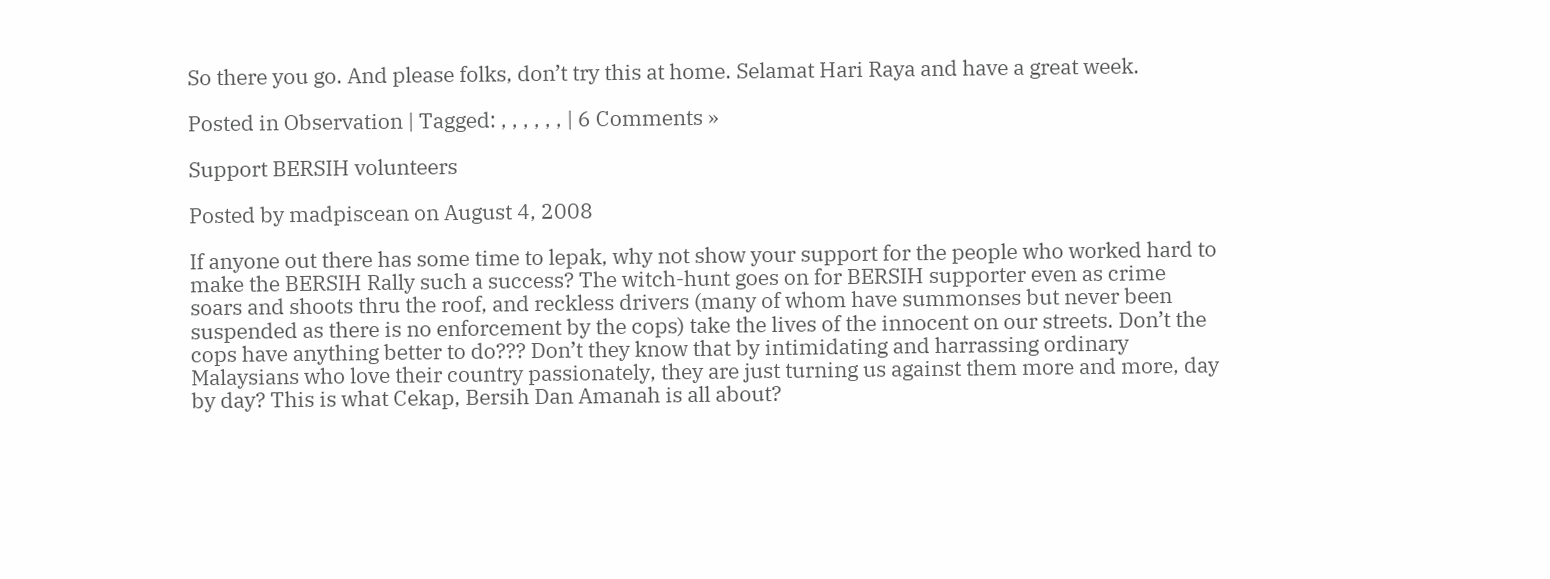So there you go. And please folks, don’t try this at home. Selamat Hari Raya and have a great week.

Posted in Observation | Tagged: , , , , , , | 6 Comments »

Support BERSIH volunteers

Posted by madpiscean on August 4, 2008

If anyone out there has some time to lepak, why not show your support for the people who worked hard to make the BERSIH Rally such a success? The witch-hunt goes on for BERSIH supporter even as crime soars and shoots thru the roof, and reckless drivers (many of whom have summonses but never been suspended as there is no enforcement by the cops) take the lives of the innocent on our streets. Don’t the cops have anything better to do??? Don’t they know that by intimidating and harrassing ordinary Malaysians who love their country passionately, they are just turning us against them more and more, day by day? This is what Cekap, Bersih Dan Amanah is all about?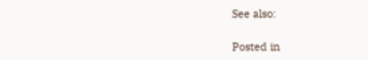See also:

Posted in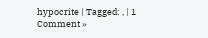hypocrite | Tagged: , | 1 Comment »